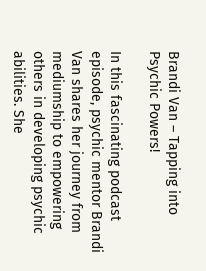Brandi Van – Tapping into Psychic Powers!

In this fascinating podcast episode, psychic mentor Brandi Van shares her journey from mediumship to empowering others in developing psychic abilities. She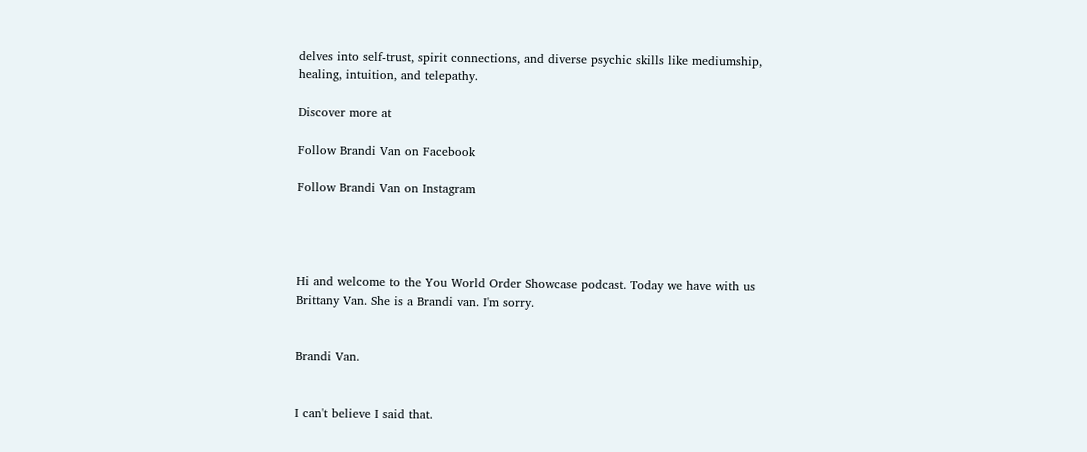delves into self-trust, spirit connections, and diverse psychic skills like mediumship, healing, intuition, and telepathy.

Discover more at

Follow Brandi Van on Facebook

Follow Brandi Van on Instagram




Hi and welcome to the You World Order Showcase podcast. Today we have with us Brittany Van. She is a Brandi van. I'm sorry.


Brandi Van.


I can't believe I said that.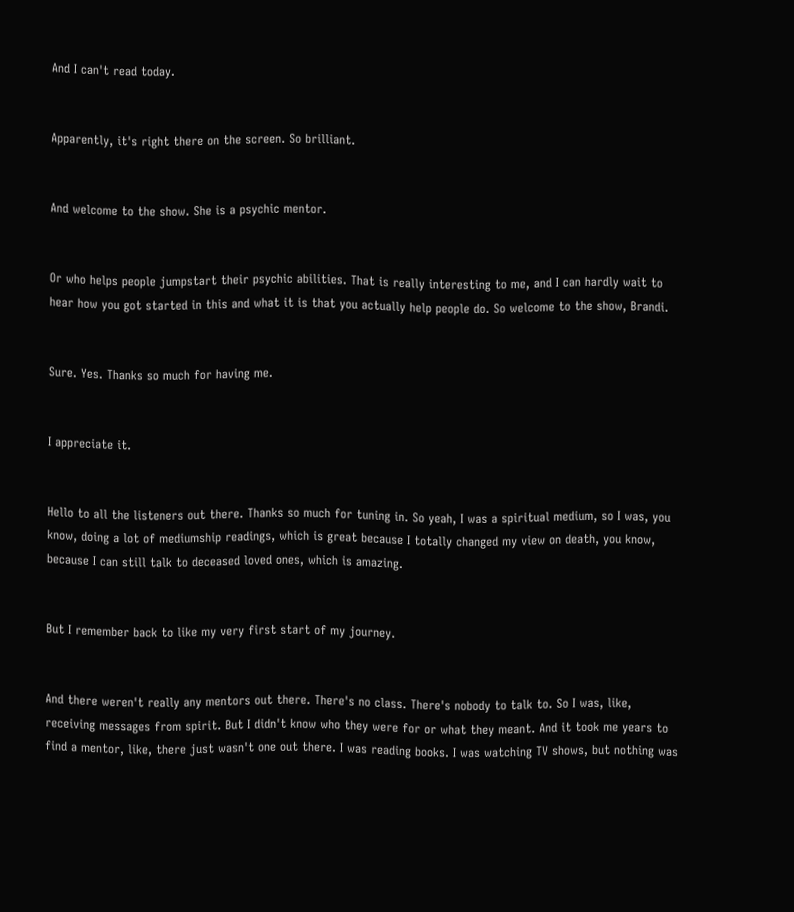And I can't read today.


Apparently, it's right there on the screen. So brilliant.


And welcome to the show. She is a psychic mentor.


Or who helps people jumpstart their psychic abilities. That is really interesting to me, and I can hardly wait to hear how you got started in this and what it is that you actually help people do. So welcome to the show, Brandi.


Sure. Yes. Thanks so much for having me.


I appreciate it.


Hello to all the listeners out there. Thanks so much for tuning in. So yeah, I was a spiritual medium, so I was, you know, doing a lot of mediumship readings, which is great because I totally changed my view on death, you know, because I can still talk to deceased loved ones, which is amazing.


But I remember back to like my very first start of my journey.


And there weren't really any mentors out there. There's no class. There's nobody to talk to. So I was, like, receiving messages from spirit. But I didn't know who they were for or what they meant. And it took me years to find a mentor, like, there just wasn't one out there. I was reading books. I was watching TV shows, but nothing was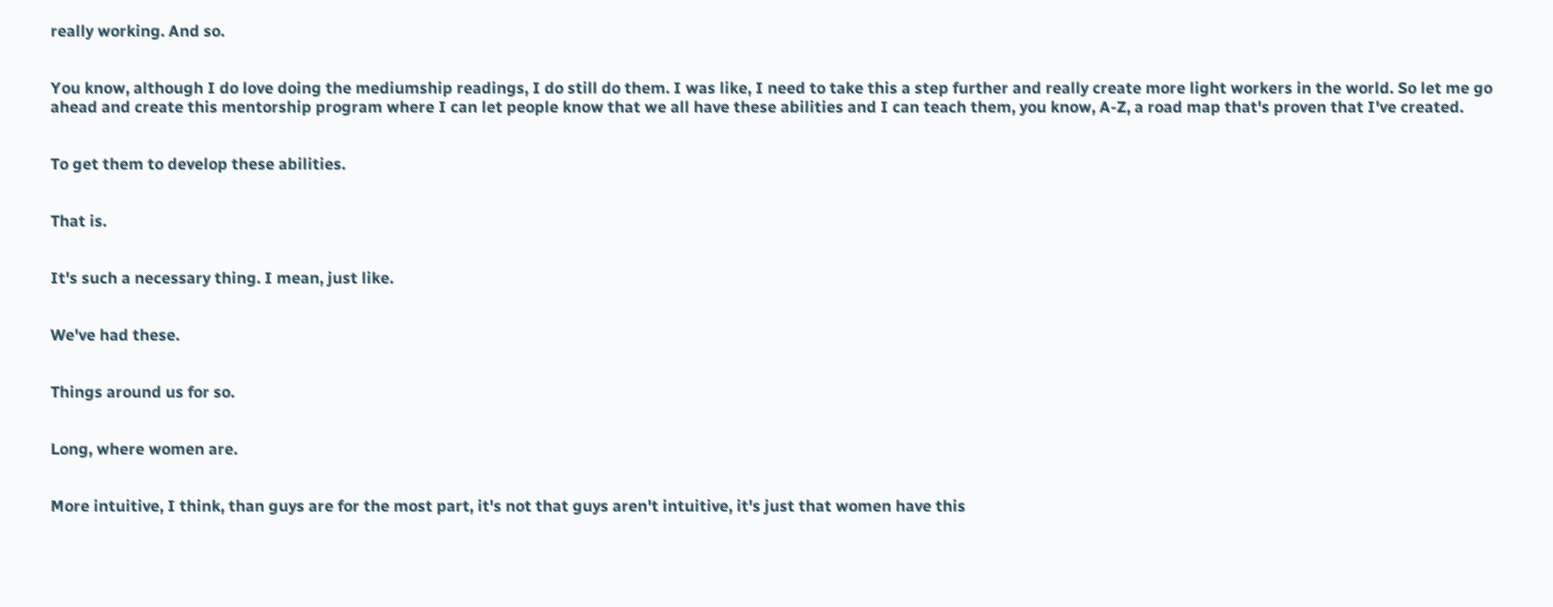really working. And so.


You know, although I do love doing the mediumship readings, I do still do them. I was like, I need to take this a step further and really create more light workers in the world. So let me go ahead and create this mentorship program where I can let people know that we all have these abilities and I can teach them, you know, A-Z, a road map that's proven that I've created.


To get them to develop these abilities.


That is.


It's such a necessary thing. I mean, just like.


We've had these.


Things around us for so.


Long, where women are.


More intuitive, I think, than guys are for the most part, it's not that guys aren't intuitive, it's just that women have this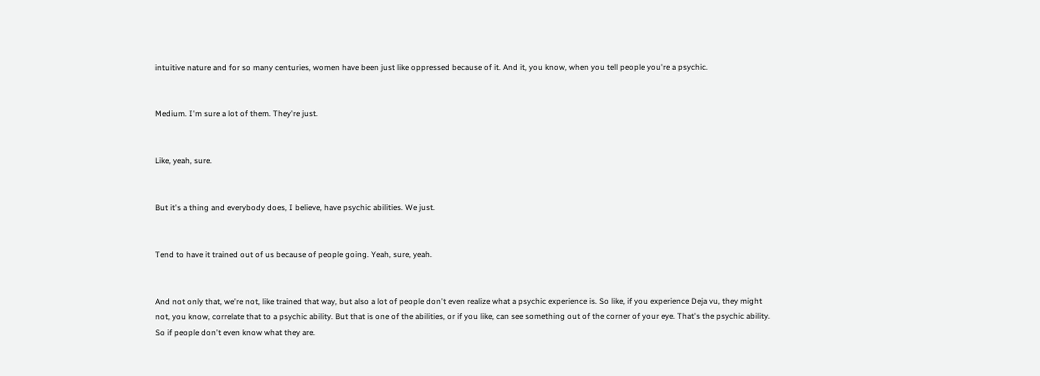intuitive nature and for so many centuries, women have been just like oppressed because of it. And it, you know, when you tell people you're a psychic.


Medium. I'm sure a lot of them. They're just.


Like, yeah, sure.


But it's a thing and everybody does, I believe, have psychic abilities. We just.


Tend to have it trained out of us because of people going. Yeah, sure, yeah.


And not only that, we're not, like trained that way, but also a lot of people don't even realize what a psychic experience is. So like, if you experience Deja vu, they might not, you know, correlate that to a psychic ability. But that is one of the abilities, or if you like, can see something out of the corner of your eye. That's the psychic ability. So if people don't even know what they are.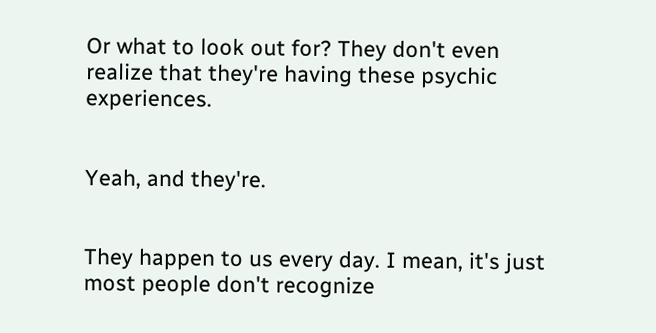Or what to look out for? They don't even realize that they're having these psychic experiences.


Yeah, and they're.


They happen to us every day. I mean, it's just most people don't recognize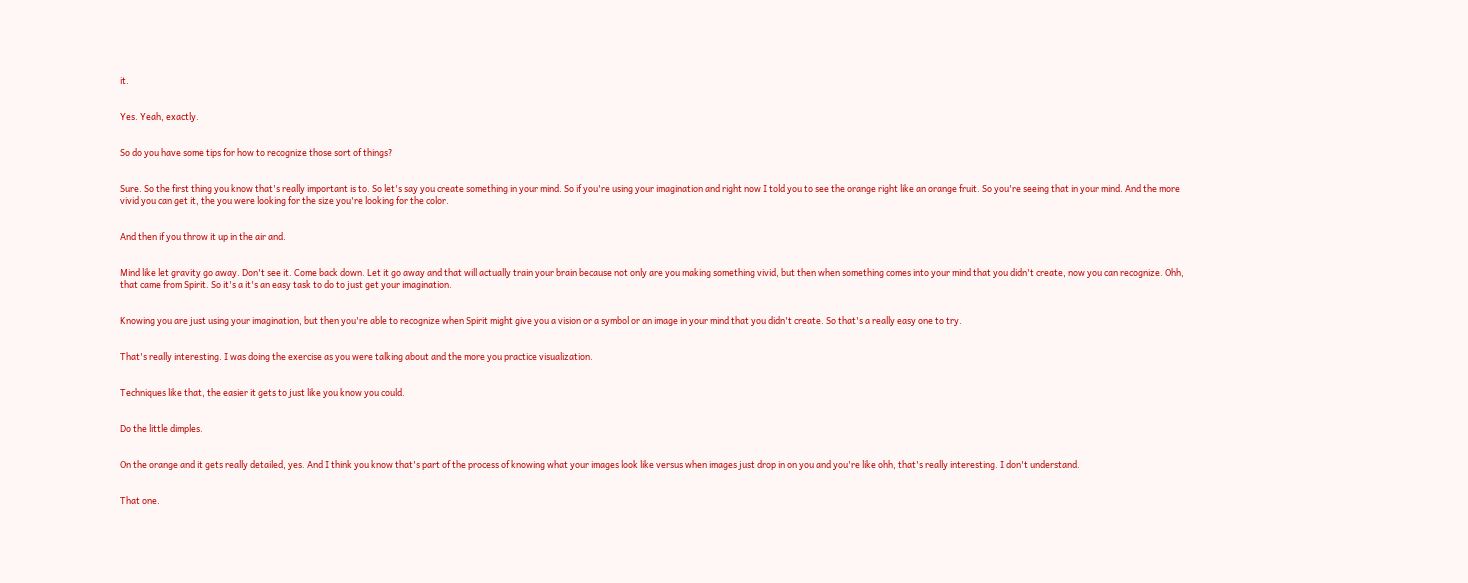it.


Yes. Yeah, exactly.


So do you have some tips for how to recognize those sort of things?


Sure. So the first thing you know that's really important is to. So let's say you create something in your mind. So if you're using your imagination and right now I told you to see the orange right like an orange fruit. So you're seeing that in your mind. And the more vivid you can get it, the you were looking for the size you're looking for the color.


And then if you throw it up in the air and.


Mind like let gravity go away. Don't see it. Come back down. Let it go away and that will actually train your brain because not only are you making something vivid, but then when something comes into your mind that you didn't create, now you can recognize. Ohh, that came from Spirit. So it's a it's an easy task to do to just get your imagination.


Knowing you are just using your imagination, but then you're able to recognize when Spirit might give you a vision or a symbol or an image in your mind that you didn't create. So that's a really easy one to try.


That's really interesting. I was doing the exercise as you were talking about and the more you practice visualization.


Techniques like that, the easier it gets to just like you know you could.


Do the little dimples.


On the orange and it gets really detailed, yes. And I think you know that's part of the process of knowing what your images look like versus when images just drop in on you and you're like ohh, that's really interesting. I don't understand.


That one.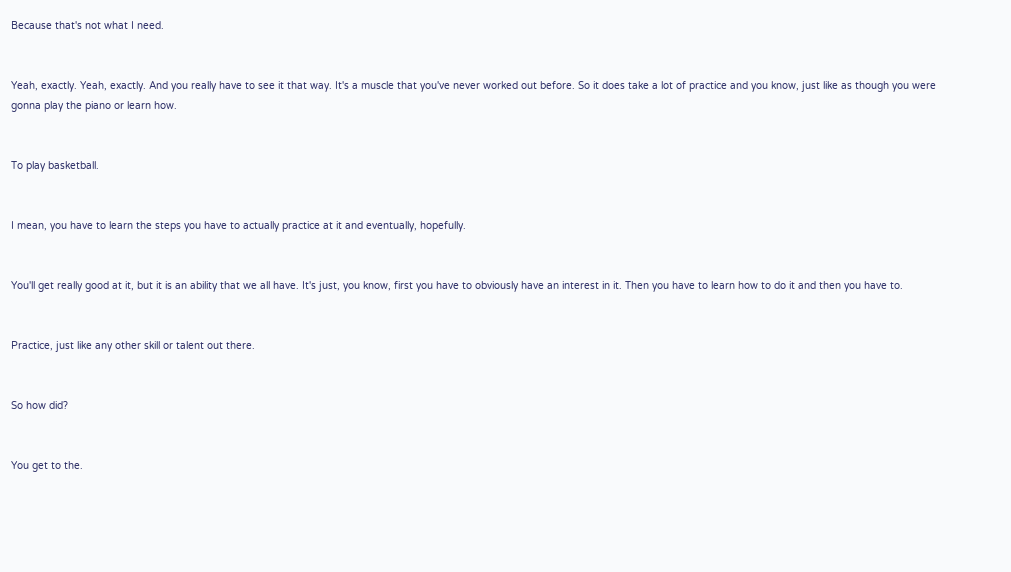Because that's not what I need.


Yeah, exactly. Yeah, exactly. And you really have to see it that way. It's a muscle that you've never worked out before. So it does take a lot of practice and you know, just like as though you were gonna play the piano or learn how.


To play basketball.


I mean, you have to learn the steps you have to actually practice at it and eventually, hopefully.


You'll get really good at it, but it is an ability that we all have. It's just, you know, first you have to obviously have an interest in it. Then you have to learn how to do it and then you have to.


Practice, just like any other skill or talent out there.


So how did?


You get to the.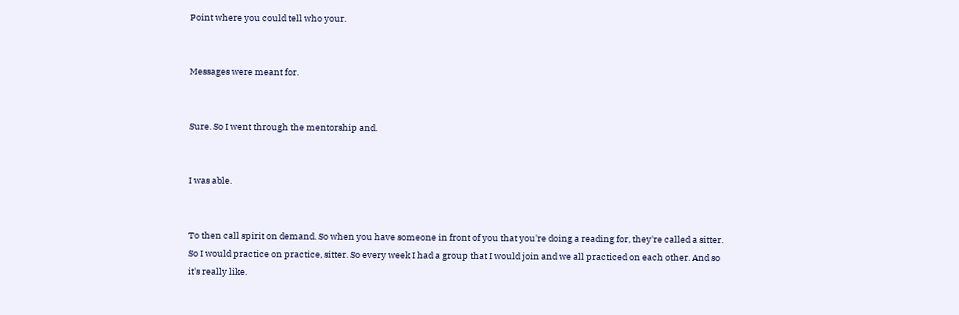Point where you could tell who your.


Messages were meant for.


Sure. So I went through the mentorship and.


I was able.


To then call spirit on demand. So when you have someone in front of you that you're doing a reading for, they're called a sitter. So I would practice on practice, sitter. So every week I had a group that I would join and we all practiced on each other. And so it's really like.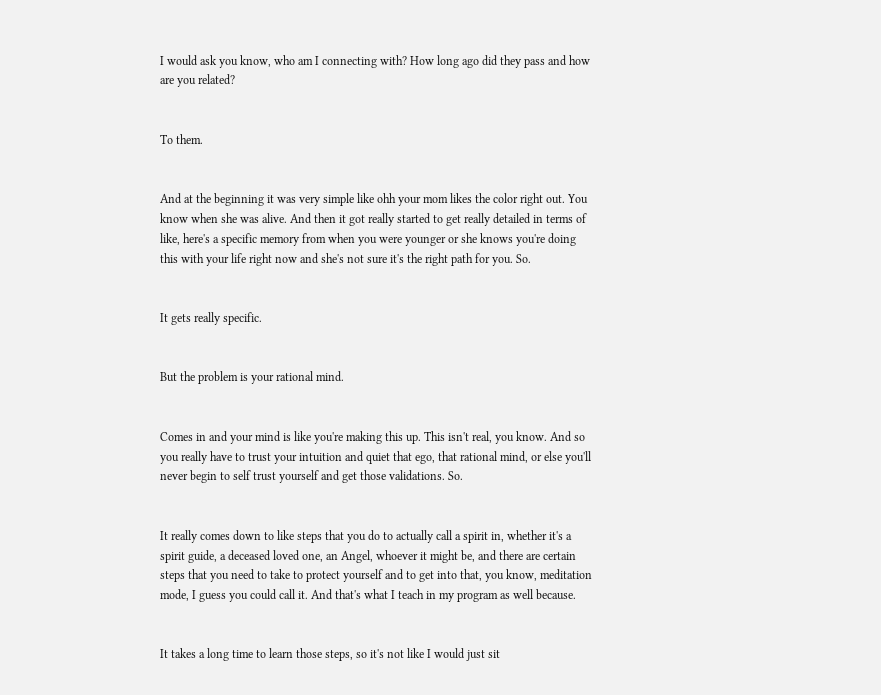I would ask you know, who am I connecting with? How long ago did they pass and how are you related?


To them.


And at the beginning it was very simple like ohh your mom likes the color right out. You know when she was alive. And then it got really started to get really detailed in terms of like, here's a specific memory from when you were younger or she knows you're doing this with your life right now and she's not sure it's the right path for you. So.


It gets really specific.


But the problem is your rational mind.


Comes in and your mind is like you're making this up. This isn't real, you know. And so you really have to trust your intuition and quiet that ego, that rational mind, or else you'll never begin to self trust yourself and get those validations. So.


It really comes down to like steps that you do to actually call a spirit in, whether it's a spirit guide, a deceased loved one, an Angel, whoever it might be, and there are certain steps that you need to take to protect yourself and to get into that, you know, meditation mode, I guess you could call it. And that's what I teach in my program as well because.


It takes a long time to learn those steps, so it's not like I would just sit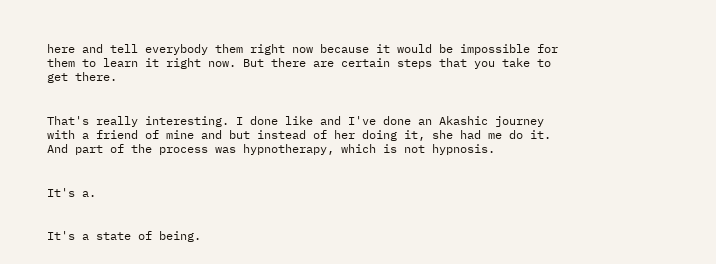here and tell everybody them right now because it would be impossible for them to learn it right now. But there are certain steps that you take to get there.


That's really interesting. I done like and I've done an Akashic journey with a friend of mine and but instead of her doing it, she had me do it. And part of the process was hypnotherapy, which is not hypnosis.


It's a.


It's a state of being.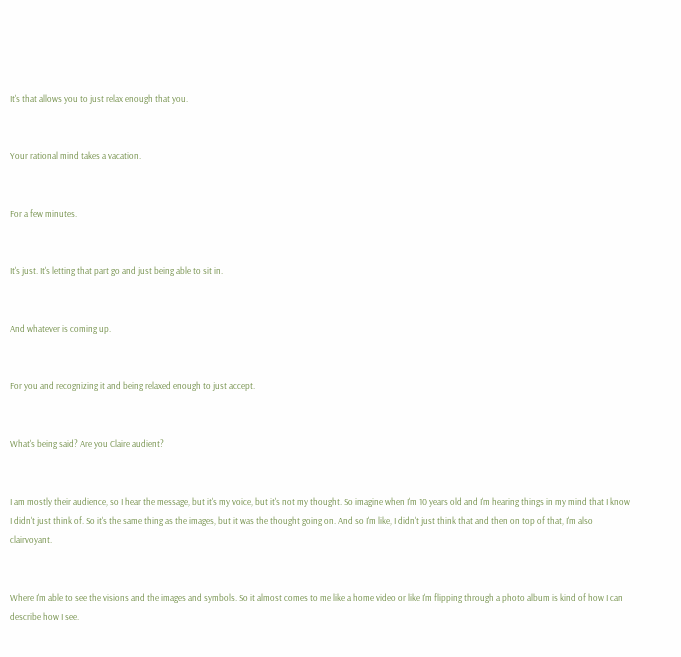It's that allows you to just relax enough that you.


Your rational mind takes a vacation.


For a few minutes.


It's just. It's letting that part go and just being able to sit in.


And whatever is coming up.


For you and recognizing it and being relaxed enough to just accept.


What's being said? Are you Claire audient?


I am mostly their audience, so I hear the message, but it's my voice, but it's not my thought. So imagine when I'm 10 years old and I'm hearing things in my mind that I know I didn't just think of. So it's the same thing as the images, but it was the thought going on. And so I'm like, I didn't just think that and then on top of that, I'm also clairvoyant.


Where I'm able to see the visions and the images and symbols. So it almost comes to me like a home video or like I'm flipping through a photo album is kind of how I can describe how I see.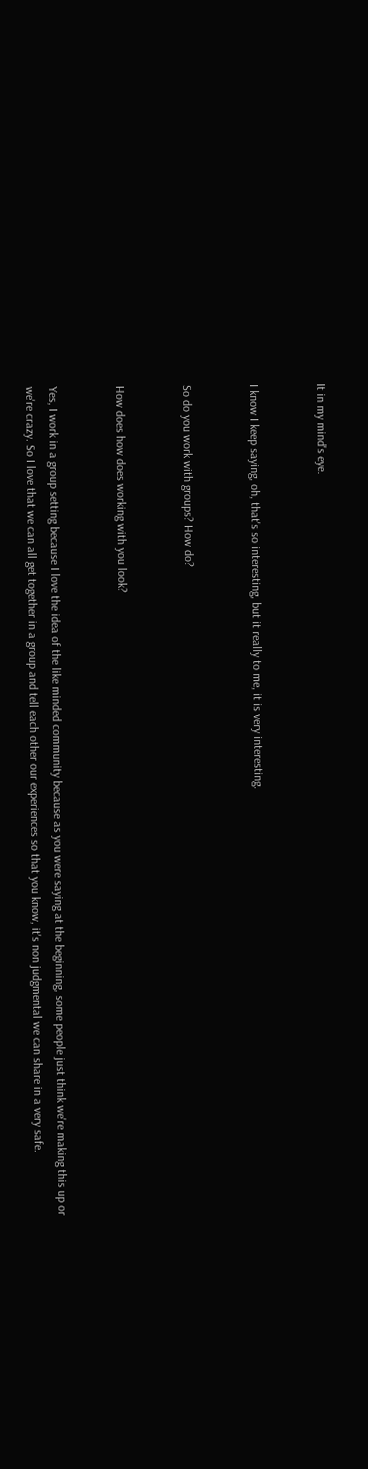It in my mind's eye.


I know I keep saying, oh, that's so interesting, but it really to me, it is very interesting.


So do you work with groups? How do?


How does how does working with you look?


Yes, I work in a group setting because I love the idea of the like minded community because as you were saying at the beginning, some people just think we're making this up or we're crazy. So I love that we can all get together in a group and tell each other our experiences so that you know, it's non judgmental we can share in a very safe.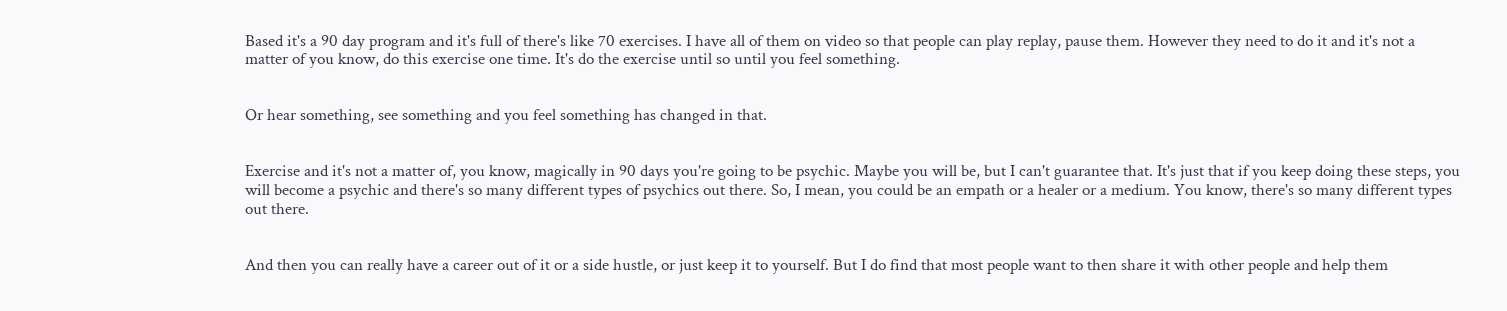Based it's a 90 day program and it's full of there's like 70 exercises. I have all of them on video so that people can play replay, pause them. However they need to do it and it's not a matter of you know, do this exercise one time. It's do the exercise until so until you feel something.


Or hear something, see something and you feel something has changed in that.


Exercise and it's not a matter of, you know, magically in 90 days you're going to be psychic. Maybe you will be, but I can't guarantee that. It's just that if you keep doing these steps, you will become a psychic and there's so many different types of psychics out there. So, I mean, you could be an empath or a healer or a medium. You know, there's so many different types out there.


And then you can really have a career out of it or a side hustle, or just keep it to yourself. But I do find that most people want to then share it with other people and help them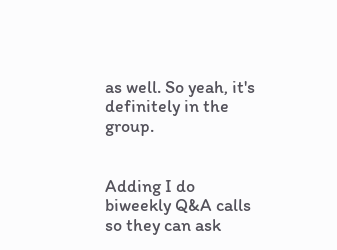as well. So yeah, it's definitely in the group.


Adding I do biweekly Q&A calls so they can ask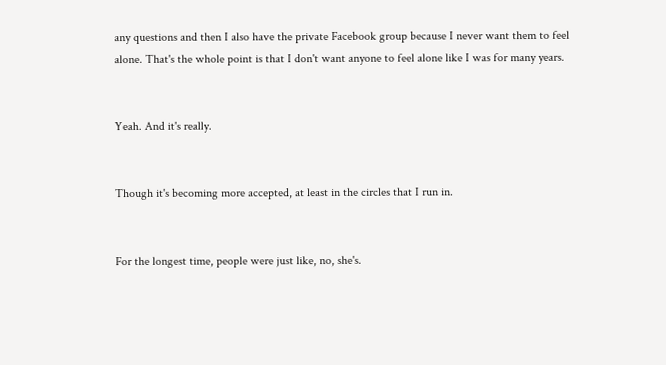any questions and then I also have the private Facebook group because I never want them to feel alone. That's the whole point is that I don't want anyone to feel alone like I was for many years.


Yeah. And it's really.


Though it's becoming more accepted, at least in the circles that I run in.


For the longest time, people were just like, no, she's.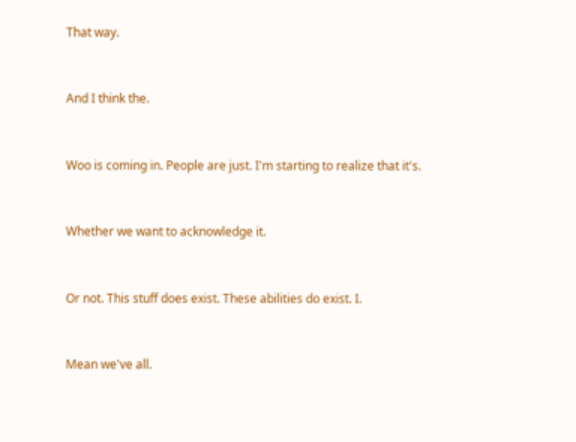That way.


And I think the.


Woo is coming in. People are just. I'm starting to realize that it's.


Whether we want to acknowledge it.


Or not. This stuff does exist. These abilities do exist. I.


Mean we've all.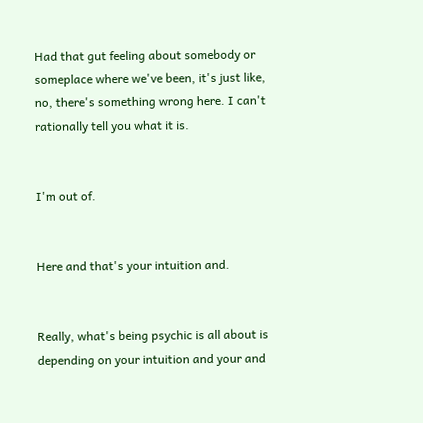Had that gut feeling about somebody or someplace where we've been, it's just like, no, there's something wrong here. I can't rationally tell you what it is.


I'm out of.


Here and that's your intuition and.


Really, what's being psychic is all about is depending on your intuition and your and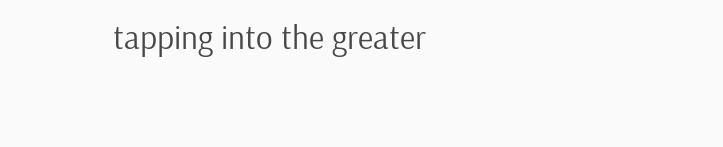tapping into the greater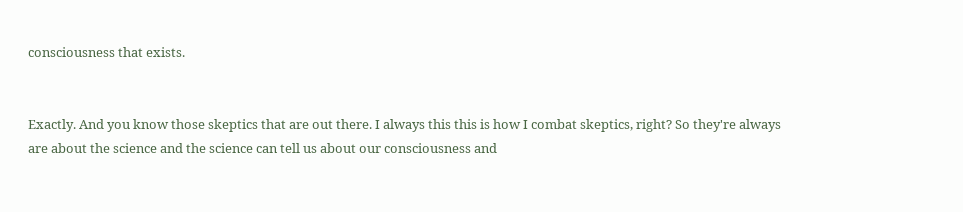consciousness that exists.


Exactly. And you know those skeptics that are out there. I always this this is how I combat skeptics, right? So they're always are about the science and the science can tell us about our consciousness and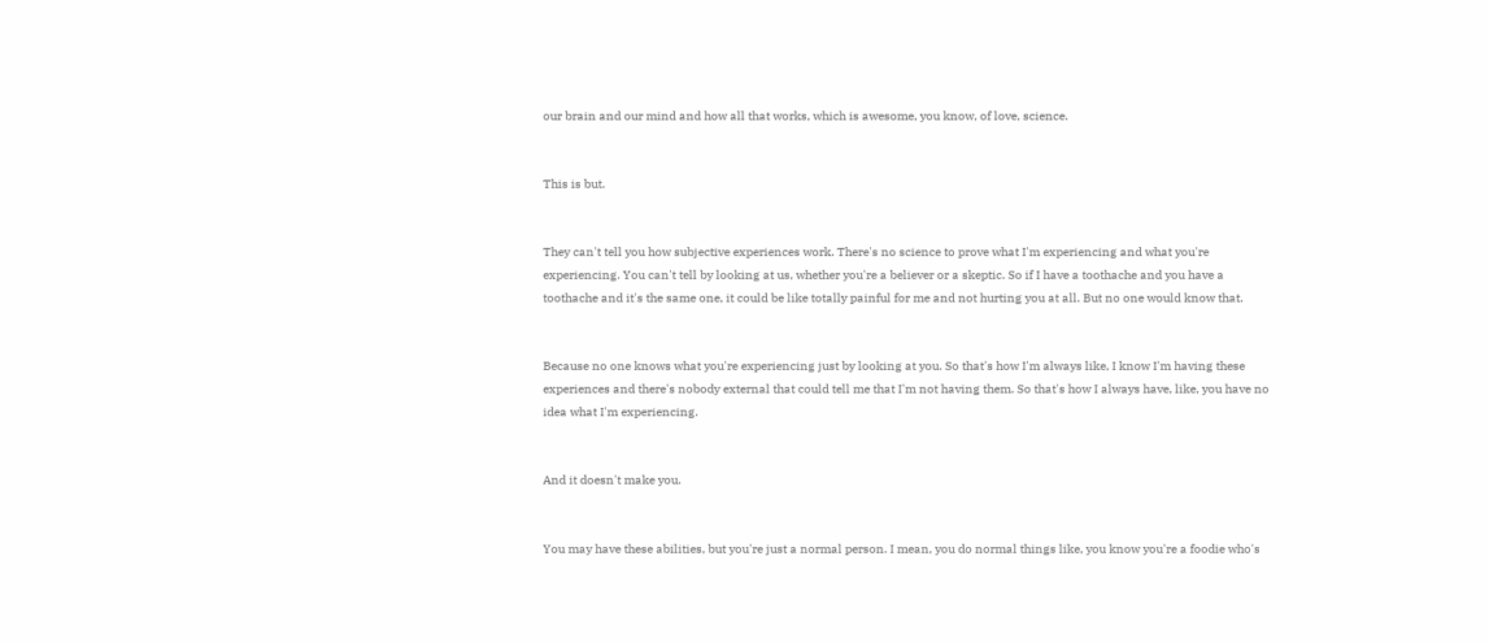our brain and our mind and how all that works, which is awesome, you know, of love, science.


This is but.


They can't tell you how subjective experiences work. There's no science to prove what I'm experiencing and what you're experiencing. You can't tell by looking at us, whether you're a believer or a skeptic. So if I have a toothache and you have a toothache and it's the same one, it could be like totally painful for me and not hurting you at all. But no one would know that.


Because no one knows what you're experiencing just by looking at you. So that's how I'm always like, I know I'm having these experiences and there's nobody external that could tell me that I'm not having them. So that's how I always have, like, you have no idea what I'm experiencing.


And it doesn't make you.


You may have these abilities, but you're just a normal person. I mean, you do normal things like, you know you're a foodie who's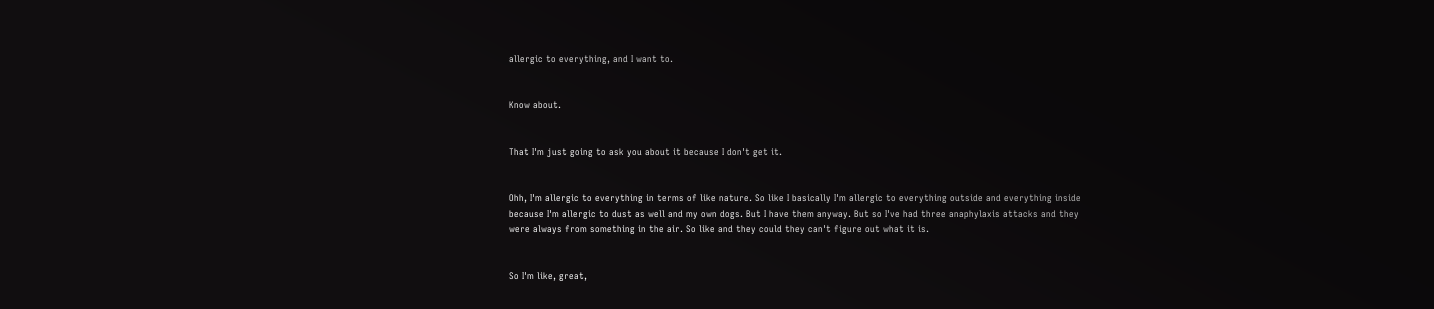allergic to everything, and I want to.


Know about.


That I'm just going to ask you about it because I don't get it.


Ohh, I'm allergic to everything in terms of like nature. So like I basically I'm allergic to everything outside and everything inside because I'm allergic to dust as well and my own dogs. But I have them anyway. But so I've had three anaphylaxis attacks and they were always from something in the air. So like and they could they can't figure out what it is.


So I'm like, great,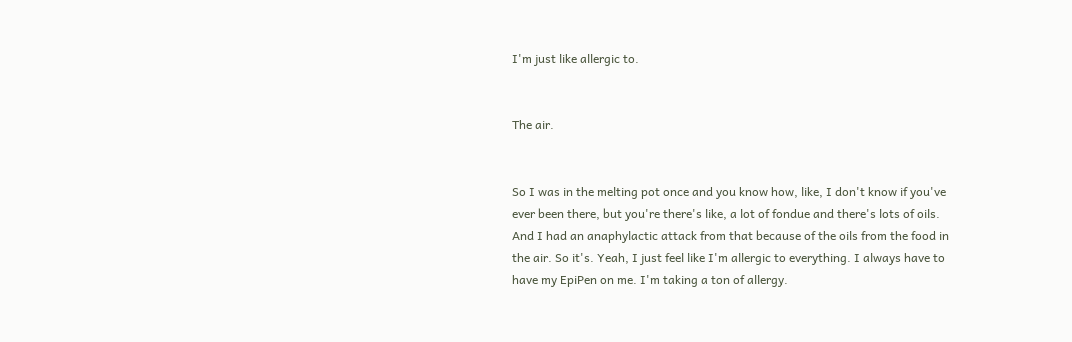I'm just like allergic to.


The air.


So I was in the melting pot once and you know how, like, I don't know if you've ever been there, but you're there's like, a lot of fondue and there's lots of oils. And I had an anaphylactic attack from that because of the oils from the food in the air. So it's. Yeah, I just feel like I'm allergic to everything. I always have to have my EpiPen on me. I'm taking a ton of allergy.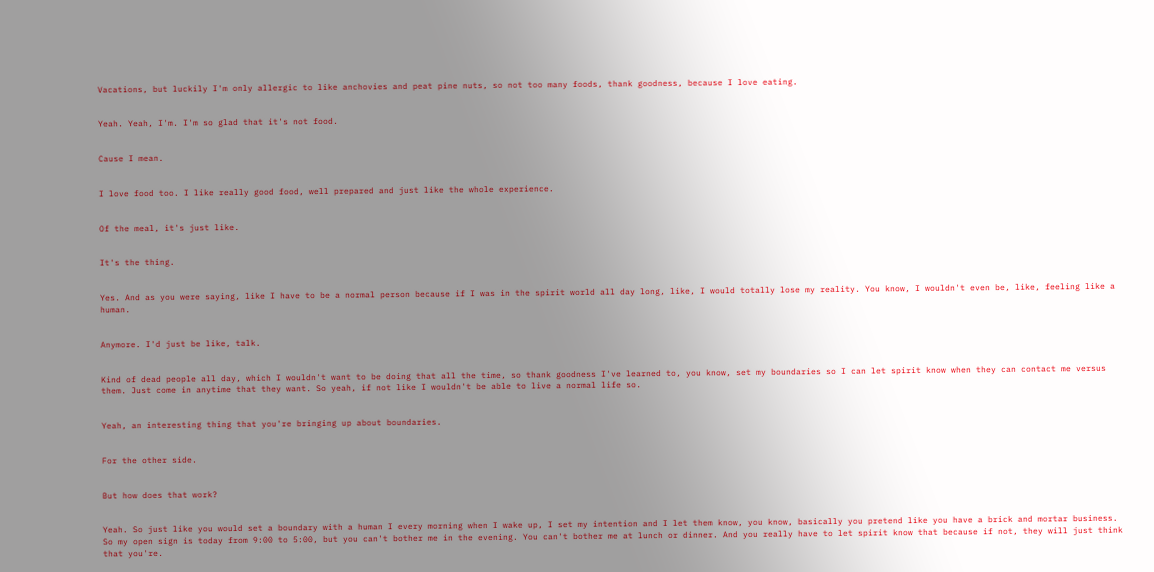Vacations, but luckily I'm only allergic to like anchovies and peat pine nuts, so not too many foods, thank goodness, because I love eating.


Yeah. Yeah, I'm. I'm so glad that it's not food.


Cause I mean.


I love food too. I like really good food, well prepared and just like the whole experience.


Of the meal, it's just like.


It's the thing.


Yes. And as you were saying, like I have to be a normal person because if I was in the spirit world all day long, like, I would totally lose my reality. You know, I wouldn't even be, like, feeling like a human.


Anymore. I'd just be like, talk.


Kind of dead people all day, which I wouldn't want to be doing that all the time, so thank goodness I've learned to, you know, set my boundaries so I can let spirit know when they can contact me versus them. Just come in anytime that they want. So yeah, if not like I wouldn't be able to live a normal life so.


Yeah, an interesting thing that you're bringing up about boundaries.


For the other side.


But how does that work?


Yeah. So just like you would set a boundary with a human I every morning when I wake up, I set my intention and I let them know, you know, basically you pretend like you have a brick and mortar business. So my open sign is today from 9:00 to 5:00, but you can't bother me in the evening. You can't bother me at lunch or dinner. And you really have to let spirit know that because if not, they will just think that you're.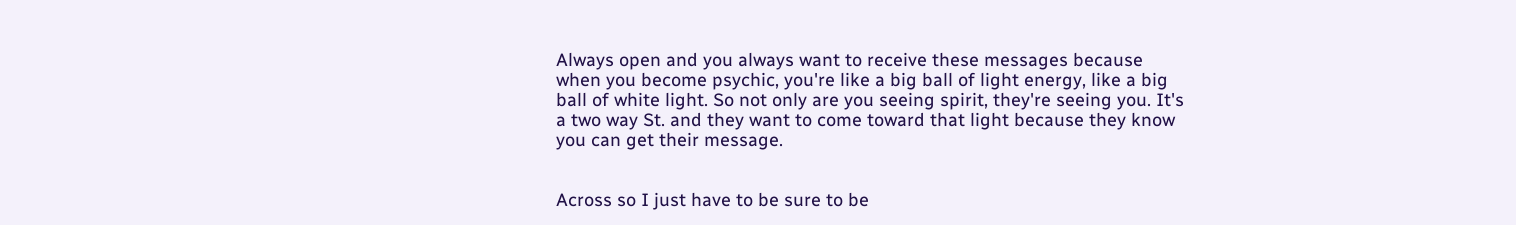Always open and you always want to receive these messages because when you become psychic, you're like a big ball of light energy, like a big ball of white light. So not only are you seeing spirit, they're seeing you. It's a two way St. and they want to come toward that light because they know you can get their message.


Across so I just have to be sure to be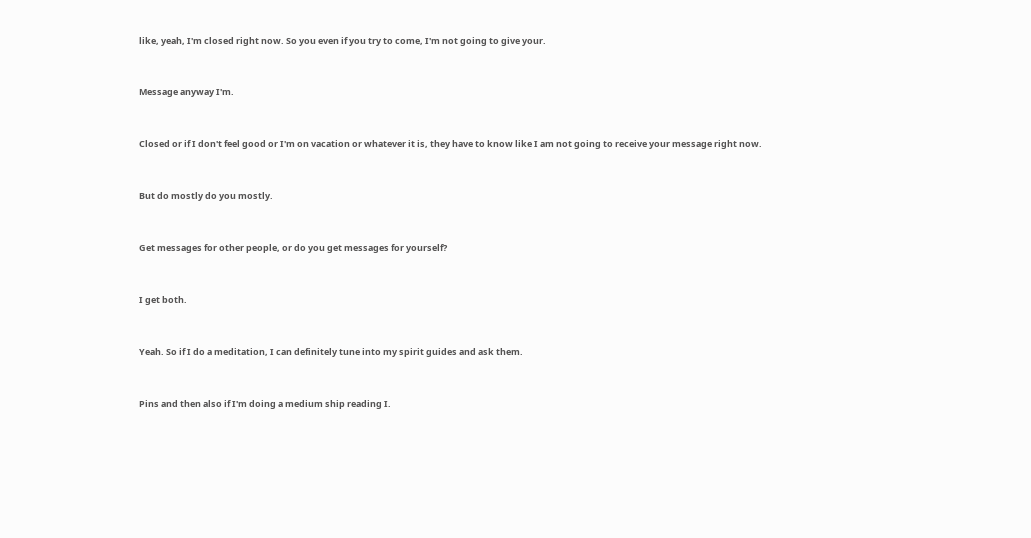like, yeah, I'm closed right now. So you even if you try to come, I'm not going to give your.


Message anyway I'm.


Closed or if I don't feel good or I'm on vacation or whatever it is, they have to know like I am not going to receive your message right now.


But do mostly do you mostly.


Get messages for other people, or do you get messages for yourself?


I get both.


Yeah. So if I do a meditation, I can definitely tune into my spirit guides and ask them.


Pins and then also if I'm doing a medium ship reading I.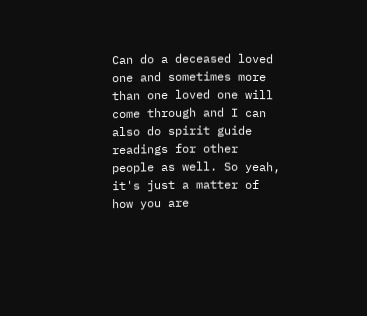Can do a deceased loved one and sometimes more than one loved one will come through and I can also do spirit guide readings for other people as well. So yeah, it's just a matter of how you are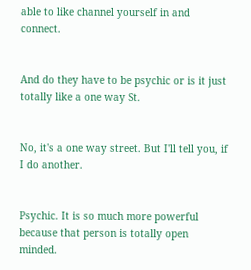able to like channel yourself in and connect.


And do they have to be psychic or is it just totally like a one way St.


No, it's a one way street. But I'll tell you, if I do another.


Psychic. It is so much more powerful because that person is totally open minded.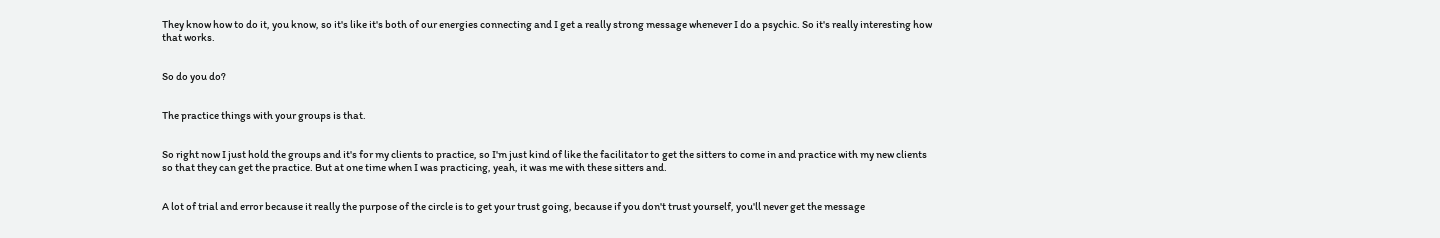They know how to do it, you know, so it's like it's both of our energies connecting and I get a really strong message whenever I do a psychic. So it's really interesting how that works.


So do you do?


The practice things with your groups is that.


So right now I just hold the groups and it's for my clients to practice, so I'm just kind of like the facilitator to get the sitters to come in and practice with my new clients so that they can get the practice. But at one time when I was practicing, yeah, it was me with these sitters and.


A lot of trial and error because it really the purpose of the circle is to get your trust going, because if you don't trust yourself, you'll never get the message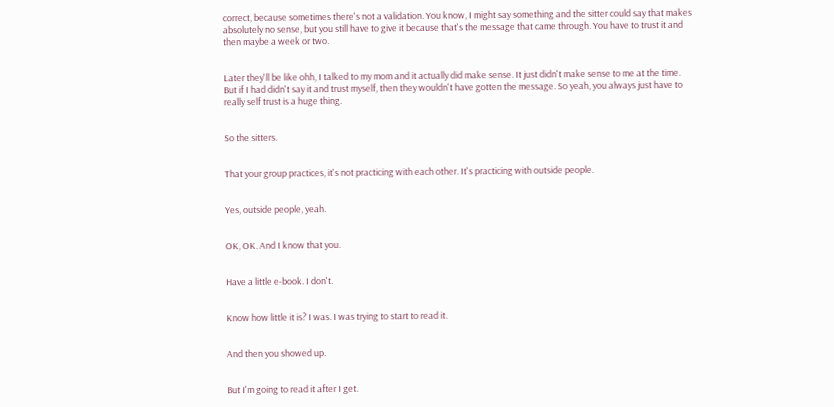correct, because sometimes there's not a validation. You know, I might say something and the sitter could say that makes absolutely no sense, but you still have to give it because that's the message that came through. You have to trust it and then maybe a week or two.


Later they'll be like ohh, I talked to my mom and it actually did make sense. It just didn't make sense to me at the time. But if I had didn't say it and trust myself, then they wouldn't have gotten the message. So yeah, you always just have to really self trust is a huge thing.


So the sitters.


That your group practices, it's not practicing with each other. It's practicing with outside people.


Yes, outside people, yeah.


OK, OK. And I know that you.


Have a little e-book. I don't.


Know how little it is? I was. I was trying to start to read it.


And then you showed up.


But I'm going to read it after I get.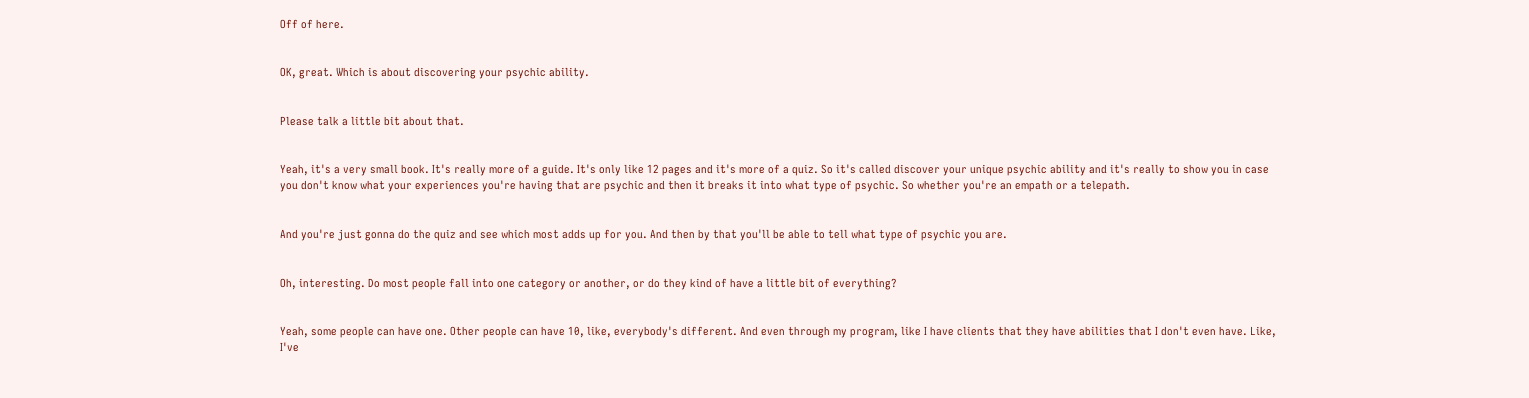Off of here.


OK, great. Which is about discovering your psychic ability.


Please talk a little bit about that.


Yeah, it's a very small book. It's really more of a guide. It's only like 12 pages and it's more of a quiz. So it's called discover your unique psychic ability and it's really to show you in case you don't know what your experiences you're having that are psychic and then it breaks it into what type of psychic. So whether you're an empath or a telepath.


And you're just gonna do the quiz and see which most adds up for you. And then by that you'll be able to tell what type of psychic you are.


Oh, interesting. Do most people fall into one category or another, or do they kind of have a little bit of everything?


Yeah, some people can have one. Other people can have 10, like, everybody's different. And even through my program, like I have clients that they have abilities that I don't even have. Like, I've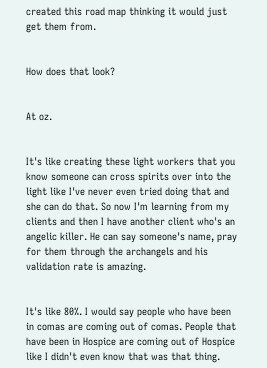created this road map thinking it would just get them from.


How does that look?


At oz.


It's like creating these light workers that you know someone can cross spirits over into the light like I've never even tried doing that and she can do that. So now I'm learning from my clients and then I have another client who's an angelic killer. He can say someone's name, pray for them through the archangels and his validation rate is amazing.


It's like 80%. I would say people who have been in comas are coming out of comas. People that have been in Hospice are coming out of Hospice like I didn't even know that was that thing.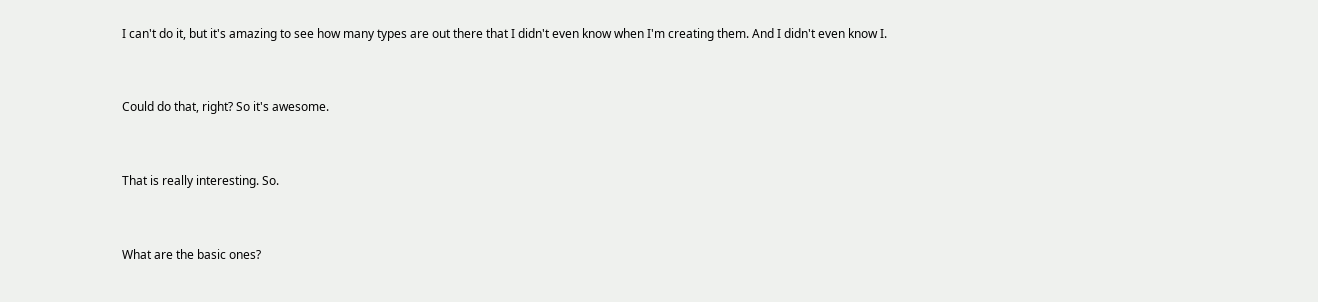I can't do it, but it's amazing to see how many types are out there that I didn't even know when I'm creating them. And I didn't even know I.


Could do that, right? So it's awesome.


That is really interesting. So.


What are the basic ones?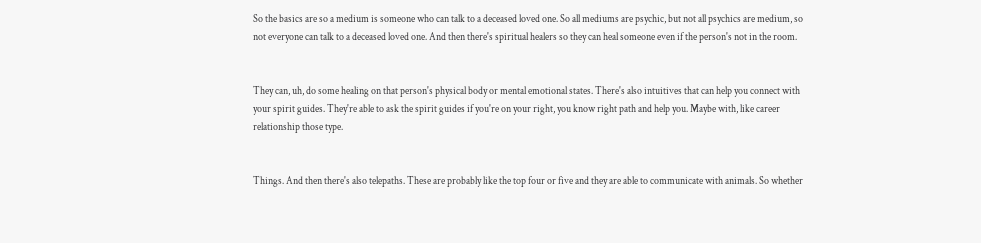So the basics are so a medium is someone who can talk to a deceased loved one. So all mediums are psychic, but not all psychics are medium, so not everyone can talk to a deceased loved one. And then there's spiritual healers so they can heal someone even if the person's not in the room.


They can, uh, do some healing on that person's physical body or mental emotional states. There's also intuitives that can help you connect with your spirit guides. They're able to ask the spirit guides if you're on your right, you know right path and help you. Maybe with, like career relationship those type.


Things. And then there's also telepaths. These are probably like the top four or five and they are able to communicate with animals. So whether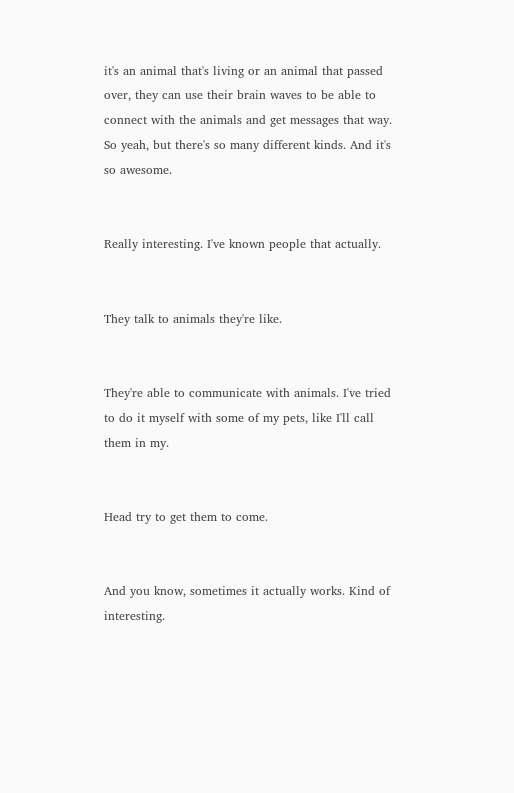it's an animal that's living or an animal that passed over, they can use their brain waves to be able to connect with the animals and get messages that way. So yeah, but there's so many different kinds. And it's so awesome.


Really interesting. I've known people that actually.


They talk to animals they're like.


They're able to communicate with animals. I've tried to do it myself with some of my pets, like I'll call them in my.


Head try to get them to come.


And you know, sometimes it actually works. Kind of interesting.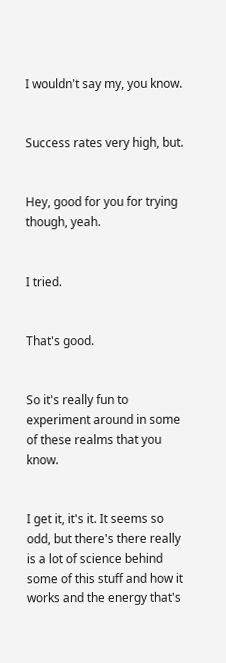I wouldn't say my, you know.


Success rates very high, but.


Hey, good for you for trying though, yeah.


I tried.


That's good.


So it's really fun to experiment around in some of these realms that you know.


I get it, it's it. It seems so odd, but there's there really is a lot of science behind some of this stuff and how it works and the energy that's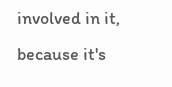involved in it, because it's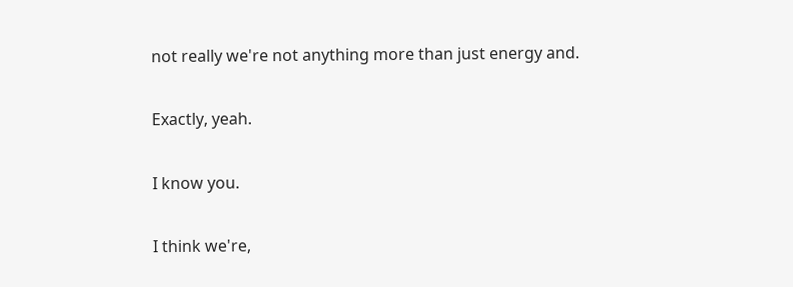not really we're not anything more than just energy and.


Exactly, yeah.


I know you.


I think we're,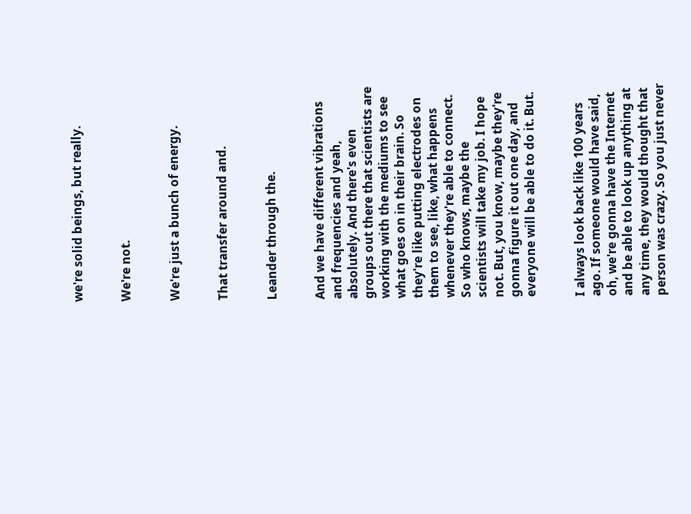we're solid beings, but really.


We're not.


We're just a bunch of energy.


That transfer around and.


Leander through the.


And we have different vibrations and frequencies and yeah, absolutely. And there's even groups out there that scientists are working with the mediums to see what goes on in their brain. So they're like putting electrodes on them to see, like, what happens whenever they're able to connect. So who knows, maybe the scientists will take my job. I hope not. But, you know, maybe they're gonna figure it out one day, and everyone will be able to do it. But.


I always look back like 100 years ago. If someone would have said, oh, we're gonna have the Internet and be able to look up anything at any time, they would thought that person was crazy. So you just never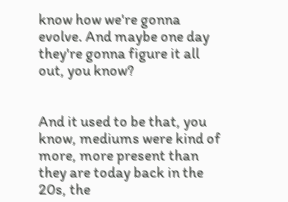know how we're gonna evolve. And maybe one day they're gonna figure it all out, you know?


And it used to be that, you know, mediums were kind of more, more present than they are today back in the 20s, the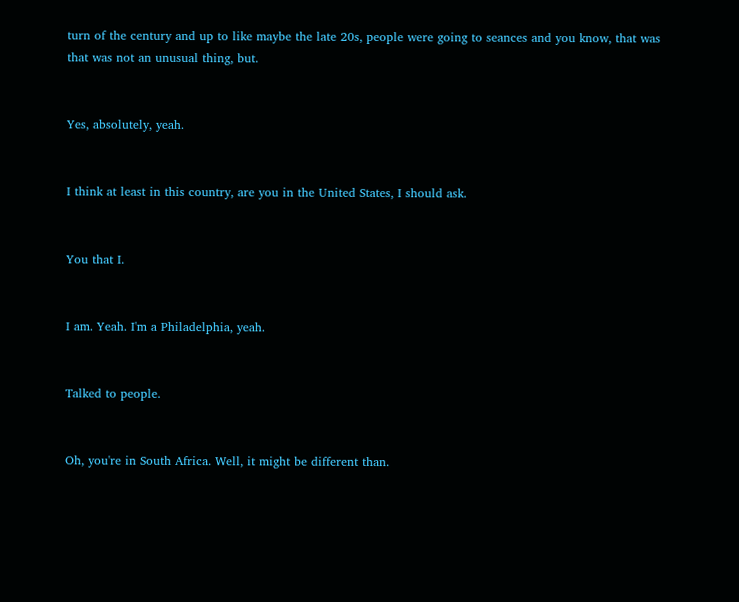turn of the century and up to like maybe the late 20s, people were going to seances and you know, that was that was not an unusual thing, but.


Yes, absolutely, yeah.


I think at least in this country, are you in the United States, I should ask.


You that I.


I am. Yeah. I'm a Philadelphia, yeah.


Talked to people.


Oh, you're in South Africa. Well, it might be different than.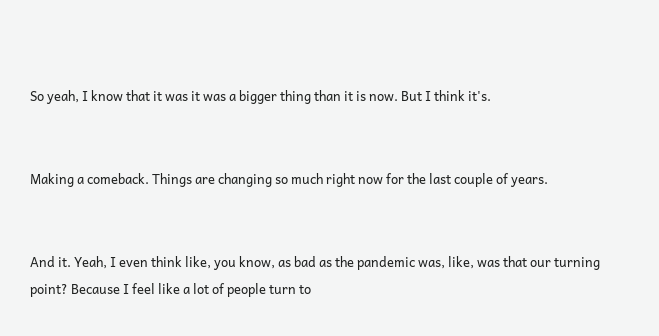So yeah, I know that it was it was a bigger thing than it is now. But I think it's.


Making a comeback. Things are changing so much right now for the last couple of years.


And it. Yeah, I even think like, you know, as bad as the pandemic was, like, was that our turning point? Because I feel like a lot of people turn to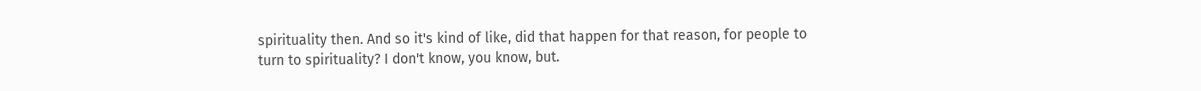spirituality then. And so it's kind of like, did that happen for that reason, for people to turn to spirituality? I don't know, you know, but.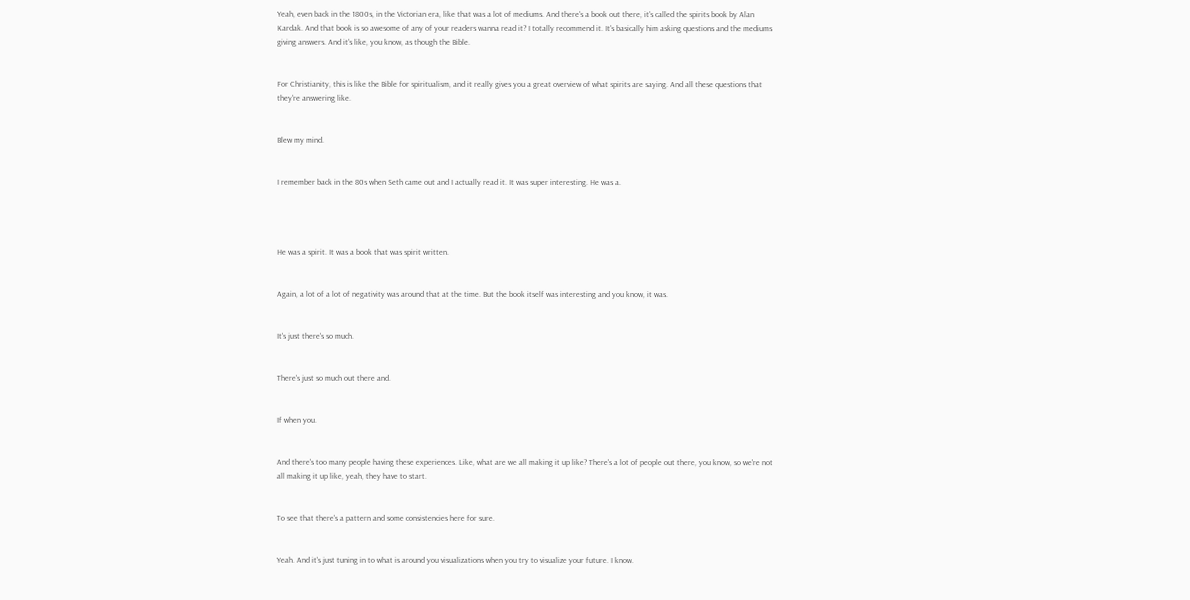Yeah, even back in the 1800s, in the Victorian era, like that was a lot of mediums. And there's a book out there, it's called the spirits book by Alan Kardak. And that book is so awesome of any of your readers wanna read it? I totally recommend it. It's basically him asking questions and the mediums giving answers. And it's like, you know, as though the Bible.


For Christianity, this is like the Bible for spiritualism, and it really gives you a great overview of what spirits are saying. And all these questions that they're answering like.


Blew my mind.


I remember back in the 80s when Seth came out and I actually read it. It was super interesting. He was a.




He was a spirit. It was a book that was spirit written.


Again, a lot of a lot of negativity was around that at the time. But the book itself was interesting and you know, it was.


It's just there's so much.


There's just so much out there and.


If when you.


And there's too many people having these experiences. Like, what are we all making it up like? There's a lot of people out there, you know, so we're not all making it up like, yeah, they have to start.


To see that there's a pattern and some consistencies here for sure.


Yeah. And it's just tuning in to what is around you visualizations when you try to visualize your future. I know.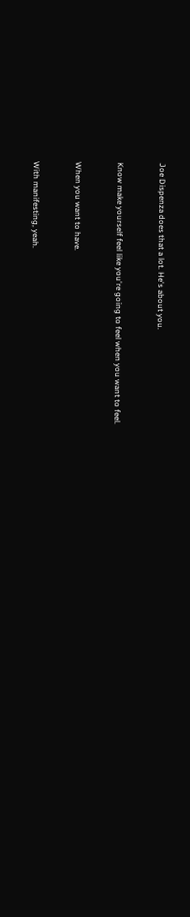Joe Dispenza does that a lot. He's about you.


Know make yourself feel like you're going to feel when you want to feel.


When you want to have.


With manifesting, yeah.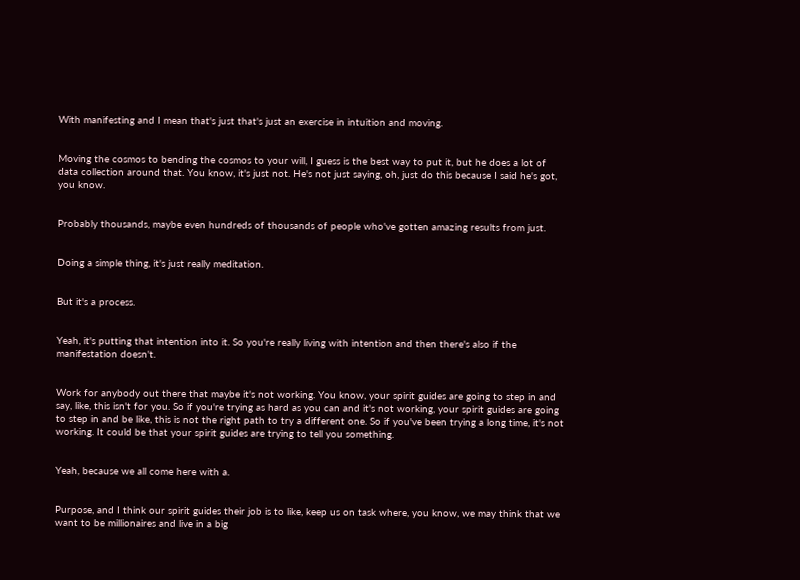With manifesting and I mean that's just that's just an exercise in intuition and moving.


Moving the cosmos to bending the cosmos to your will, I guess is the best way to put it, but he does a lot of data collection around that. You know, it's just not. He's not just saying, oh, just do this because I said he's got, you know.


Probably thousands, maybe even hundreds of thousands of people who've gotten amazing results from just.


Doing a simple thing, it's just really meditation.


But it's a process.


Yeah, it's putting that intention into it. So you're really living with intention and then there's also if the manifestation doesn't.


Work for anybody out there that maybe it's not working. You know, your spirit guides are going to step in and say, like, this isn't for you. So if you're trying as hard as you can and it's not working, your spirit guides are going to step in and be like, this is not the right path to try a different one. So if you've been trying a long time, it's not working. It could be that your spirit guides are trying to tell you something.


Yeah, because we all come here with a.


Purpose, and I think our spirit guides their job is to like, keep us on task where, you know, we may think that we want to be millionaires and live in a big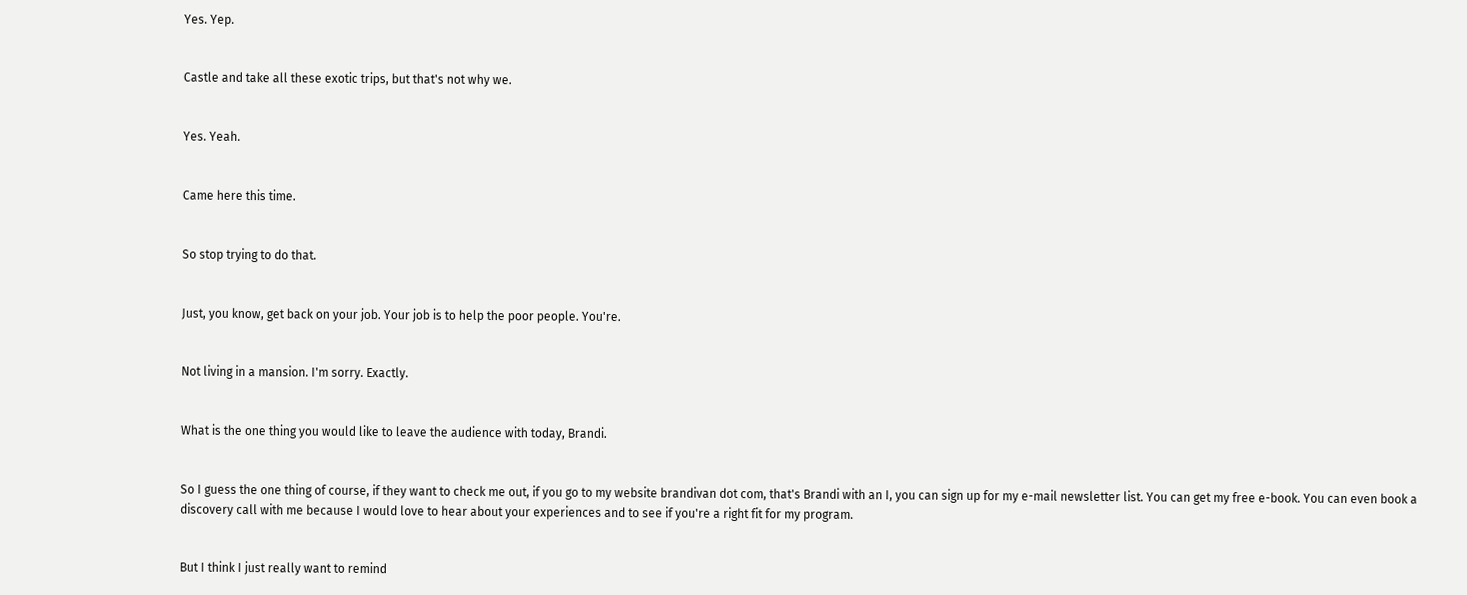Yes. Yep.


Castle and take all these exotic trips, but that's not why we.


Yes. Yeah.


Came here this time.


So stop trying to do that.


Just, you know, get back on your job. Your job is to help the poor people. You're.


Not living in a mansion. I'm sorry. Exactly.


What is the one thing you would like to leave the audience with today, Brandi.


So I guess the one thing of course, if they want to check me out, if you go to my website brandivan dot com, that's Brandi with an I, you can sign up for my e-mail newsletter list. You can get my free e-book. You can even book a discovery call with me because I would love to hear about your experiences and to see if you're a right fit for my program.


But I think I just really want to remind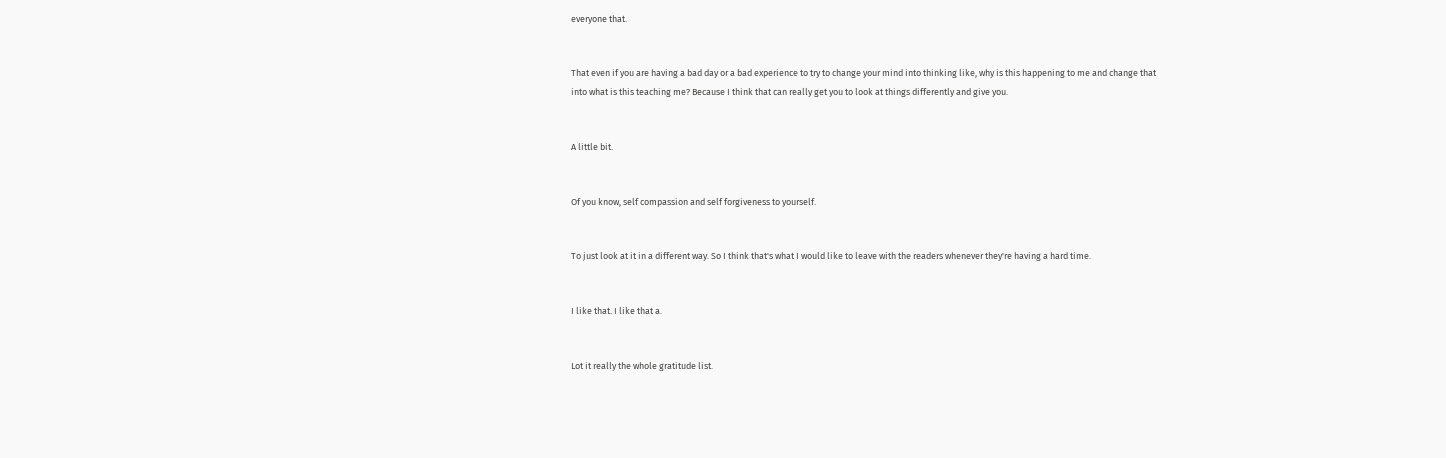everyone that.


That even if you are having a bad day or a bad experience to try to change your mind into thinking like, why is this happening to me and change that into what is this teaching me? Because I think that can really get you to look at things differently and give you.


A little bit.


Of you know, self compassion and self forgiveness to yourself.


To just look at it in a different way. So I think that's what I would like to leave with the readers whenever they're having a hard time.


I like that. I like that a.


Lot it really the whole gratitude list.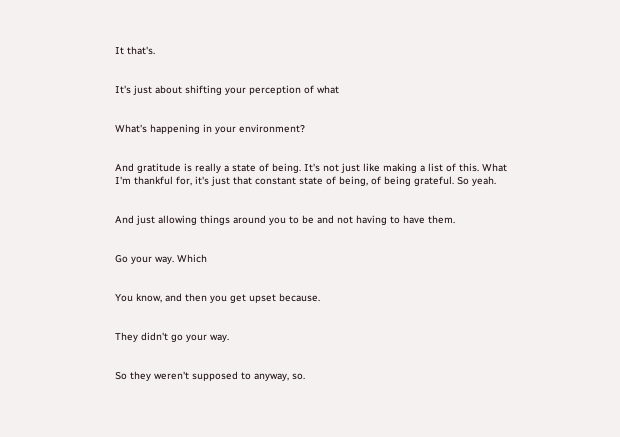It that's.


It's just about shifting your perception of what


What's happening in your environment?


And gratitude is really a state of being. It's not just like making a list of this. What I'm thankful for, it's just that constant state of being, of being grateful. So yeah.


And just allowing things around you to be and not having to have them.


Go your way. Which


You know, and then you get upset because.


They didn't go your way.


So they weren't supposed to anyway, so.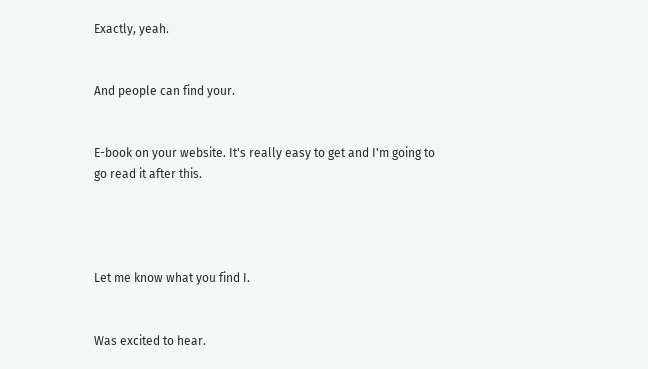Exactly, yeah.


And people can find your.


E-book on your website. It's really easy to get and I'm going to go read it after this.




Let me know what you find I.


Was excited to hear.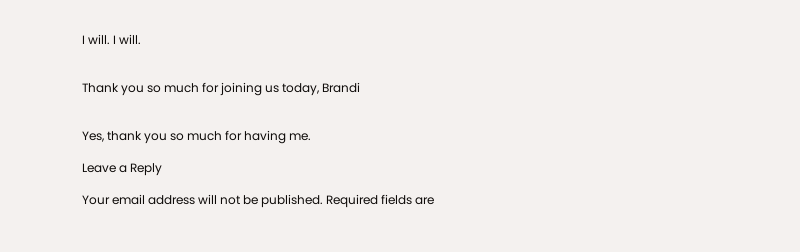I will. I will.


Thank you so much for joining us today, Brandi


Yes, thank you so much for having me.

Leave a Reply

Your email address will not be published. Required fields are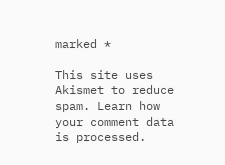marked *

This site uses Akismet to reduce spam. Learn how your comment data is processed.